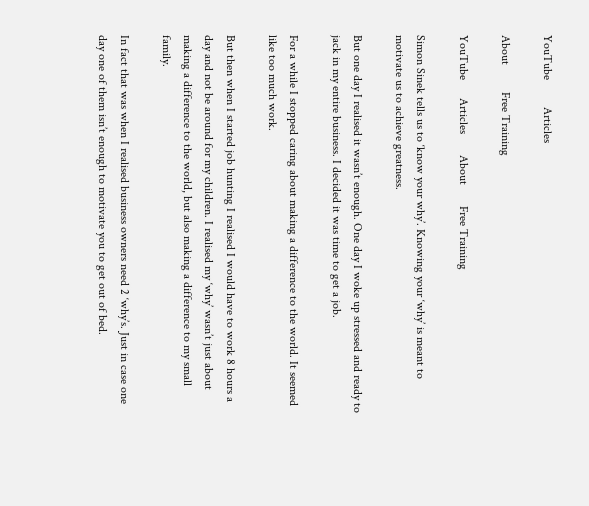YouTube         Articles

About         Free Training

YouTube      Articles       About       Free Training

Simon Sinek tells us to ‘know your why’. Knowing your ‘why’ is meant to motivate us to achieve greatness.

But one day I realised it wasn’t enough. One day I woke up stressed and ready to jack in my entire business. I decided it was time to get a job.

For a while I stopped caring about making a difference to the world. It seemed like too much work.

But then when I started job hunting I realised I would have to work 8 hours a day and not be around for my children. I realised my ‘why’ wasn’t just about making a difference to the world, but also making a difference to my small family.

In fact that was when I realised business owners need 2 ‘why’s. Just in case one day one of them isn’t enough to motivate you to get out of bed.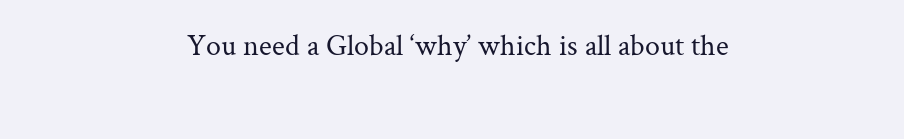You need a Global ‘why’ which is all about the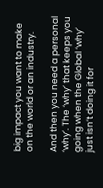big impact you want to make on the world or an industry.

And then you need a personal ‘why’. The ‘why’ that keeps you going when the Global ‘why’ just isn’t doing it for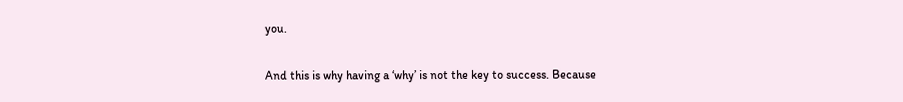you.

And this is why having a ‘why’ is not the key to success. Because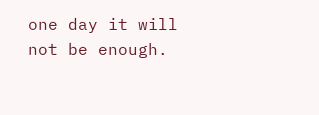one day it will not be enough.